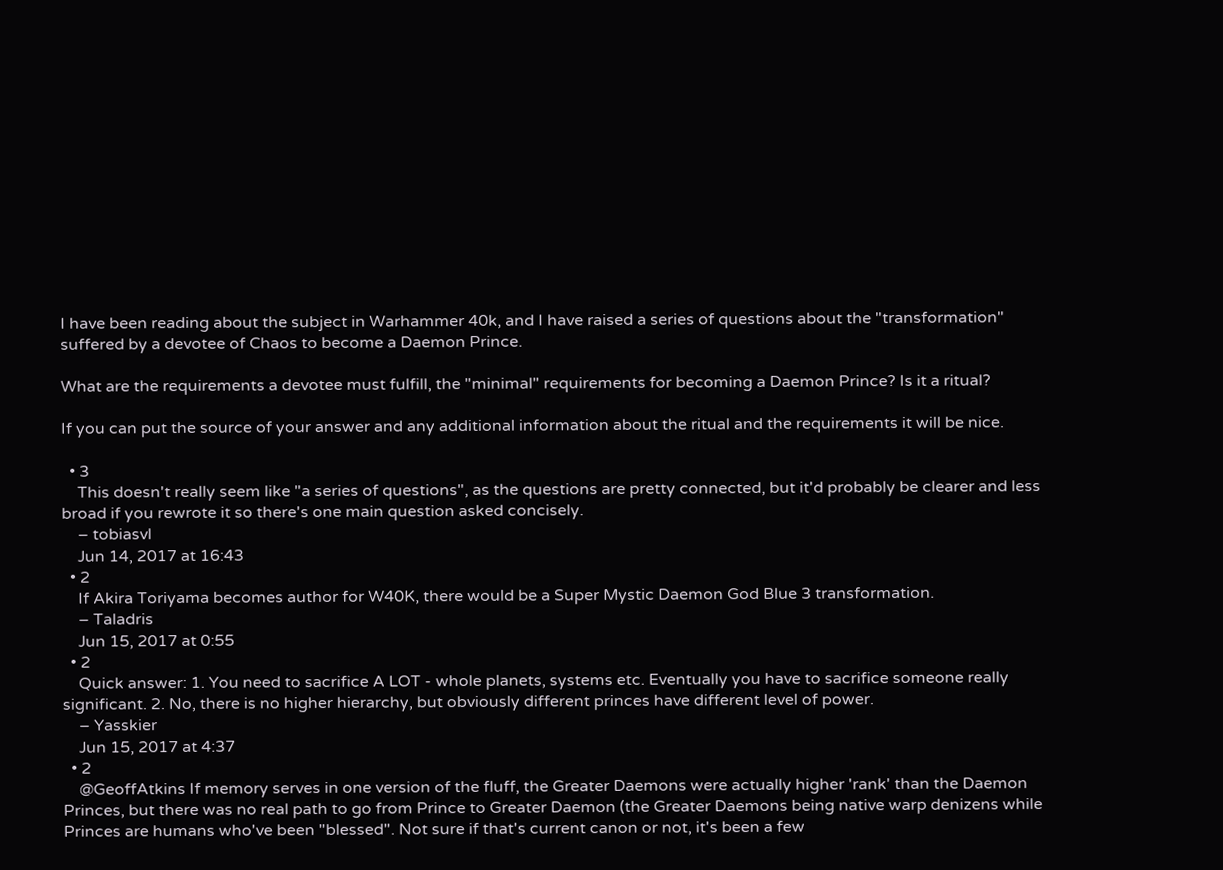I have been reading about the subject in Warhammer 40k, and I have raised a series of questions about the "transformation" suffered by a devotee of Chaos to become a Daemon Prince.

What are the requirements a devotee must fulfill, the "minimal" requirements for becoming a Daemon Prince? Is it a ritual?

If you can put the source of your answer and any additional information about the ritual and the requirements it will be nice.

  • 3
    This doesn't really seem like "a series of questions", as the questions are pretty connected, but it'd probably be clearer and less broad if you rewrote it so there's one main question asked concisely.
    – tobiasvl
    Jun 14, 2017 at 16:43
  • 2
    If Akira Toriyama becomes author for W40K, there would be a Super Mystic Daemon God Blue 3 transformation.
    – Taladris
    Jun 15, 2017 at 0:55
  • 2
    Quick answer: 1. You need to sacrifice A LOT - whole planets, systems etc. Eventually you have to sacrifice someone really significant. 2. No, there is no higher hierarchy, but obviously different princes have different level of power.
    – Yasskier
    Jun 15, 2017 at 4:37
  • 2
    @GeoffAtkins If memory serves in one version of the fluff, the Greater Daemons were actually higher 'rank' than the Daemon Princes, but there was no real path to go from Prince to Greater Daemon (the Greater Daemons being native warp denizens while Princes are humans who've been "blessed". Not sure if that's current canon or not, it's been a few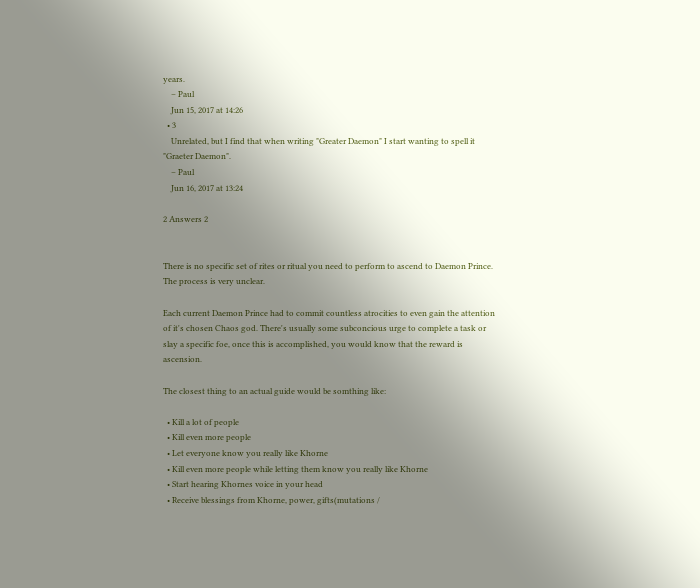years.
    – Paul
    Jun 15, 2017 at 14:26
  • 3
    Unrelated, but I find that when writing "Greater Daemon" I start wanting to spell it "Graeter Daemon".
    – Paul
    Jun 16, 2017 at 13:24

2 Answers 2


There is no specific set of rites or ritual you need to perform to ascend to Daemon Prince. The process is very unclear.

Each current Daemon Prince had to commit countless atrocities to even gain the attention of it's chosen Chaos god. There's usually some subconcious urge to complete a task or slay a specific foe, once this is accomplished, you would know that the reward is ascension.

The closest thing to an actual guide would be somthing like:

  • Kill a lot of people
  • Kill even more people
  • Let everyone know you really like Khorne
  • Kill even more people while letting them know you really like Khorne
  • Start hearing Khornes voice in your head
  • Receive blessings from Khorne, power, gifts(mutations /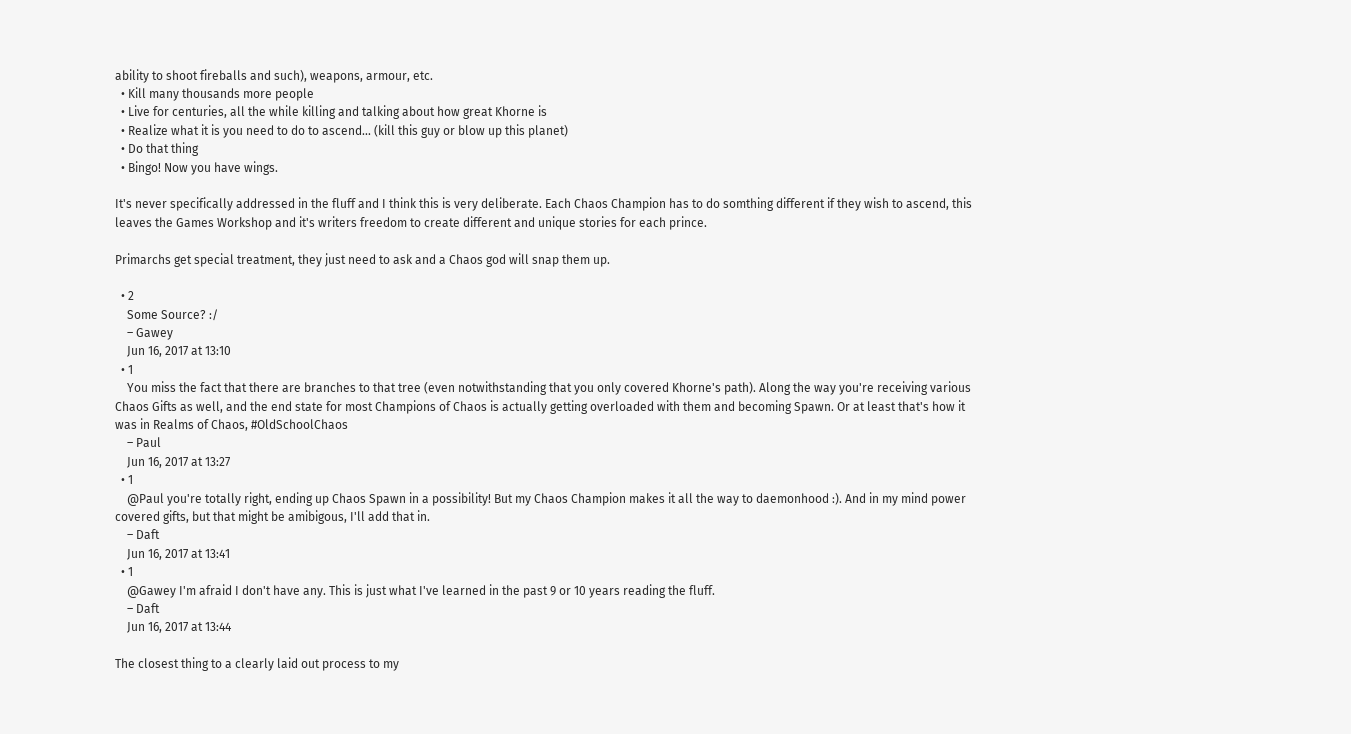ability to shoot fireballs and such), weapons, armour, etc.
  • Kill many thousands more people
  • Live for centuries, all the while killing and talking about how great Khorne is
  • Realize what it is you need to do to ascend... (kill this guy or blow up this planet)
  • Do that thing
  • Bingo! Now you have wings.

It's never specifically addressed in the fluff and I think this is very deliberate. Each Chaos Champion has to do somthing different if they wish to ascend, this leaves the Games Workshop and it's writers freedom to create different and unique stories for each prince.

Primarchs get special treatment, they just need to ask and a Chaos god will snap them up.

  • 2
    Some Source? :/
    – Gawey
    Jun 16, 2017 at 13:10
  • 1
    You miss the fact that there are branches to that tree (even notwithstanding that you only covered Khorne's path). Along the way you're receiving various Chaos Gifts as well, and the end state for most Champions of Chaos is actually getting overloaded with them and becoming Spawn. Or at least that's how it was in Realms of Chaos, #OldSchoolChaos
    – Paul
    Jun 16, 2017 at 13:27
  • 1
    @Paul you're totally right, ending up Chaos Spawn in a possibility! But my Chaos Champion makes it all the way to daemonhood :). And in my mind power covered gifts, but that might be amibigous, I'll add that in.
    – Daft
    Jun 16, 2017 at 13:41
  • 1
    @Gawey I'm afraid I don't have any. This is just what I've learned in the past 9 or 10 years reading the fluff.
    – Daft
    Jun 16, 2017 at 13:44

The closest thing to a clearly laid out process to my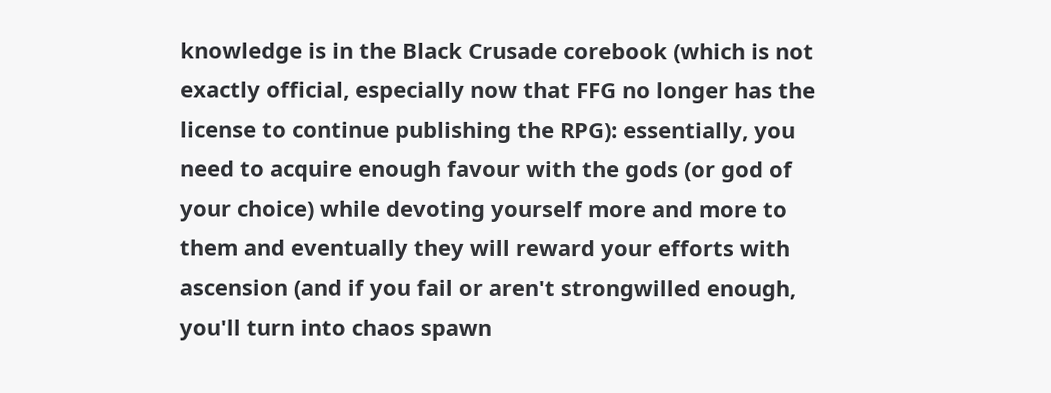knowledge is in the Black Crusade corebook (which is not exactly official, especially now that FFG no longer has the license to continue publishing the RPG): essentially, you need to acquire enough favour with the gods (or god of your choice) while devoting yourself more and more to them and eventually they will reward your efforts with ascension (and if you fail or aren't strongwilled enough, you'll turn into chaos spawn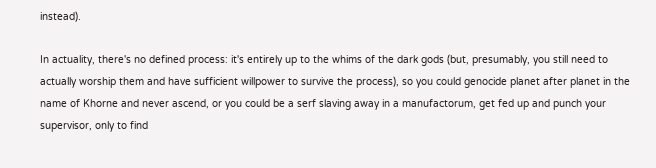instead).

In actuality, there's no defined process: it's entirely up to the whims of the dark gods (but, presumably, you still need to actually worship them and have sufficient willpower to survive the process), so you could genocide planet after planet in the name of Khorne and never ascend, or you could be a serf slaving away in a manufactorum, get fed up and punch your supervisor, only to find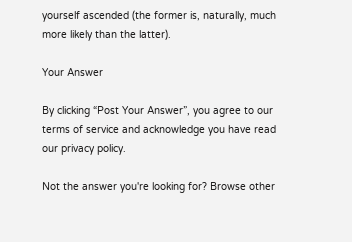yourself ascended (the former is, naturally, much more likely than the latter).

Your Answer

By clicking “Post Your Answer”, you agree to our terms of service and acknowledge you have read our privacy policy.

Not the answer you're looking for? Browse other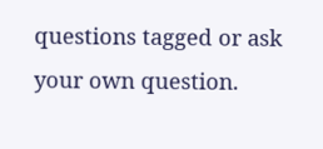questions tagged or ask your own question.